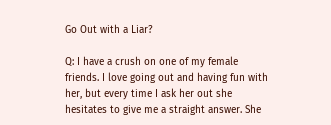Go Out with a Liar?

Q: I have a crush on one of my female friends. I love going out and having fun with her, but every time I ask her out she hesitates to give me a straight answer. She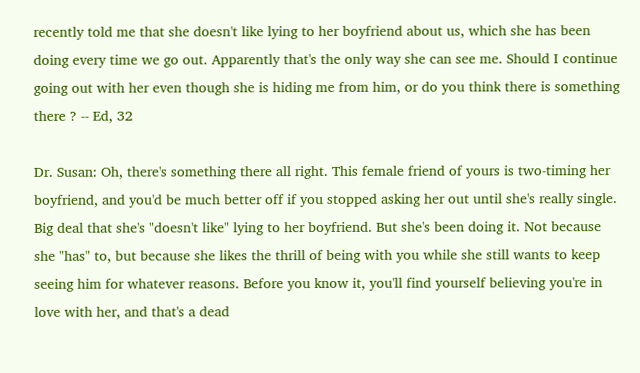recently told me that she doesn't like lying to her boyfriend about us, which she has been doing every time we go out. Apparently that's the only way she can see me. Should I continue going out with her even though she is hiding me from him, or do you think there is something there ? -- Ed, 32

Dr. Susan: Oh, there's something there all right. This female friend of yours is two-timing her boyfriend, and you'd be much better off if you stopped asking her out until she's really single. Big deal that she's "doesn't like" lying to her boyfriend. But she's been doing it. Not because she "has" to, but because she likes the thrill of being with you while she still wants to keep seeing him for whatever reasons. Before you know it, you'll find yourself believing you're in love with her, and that's a dead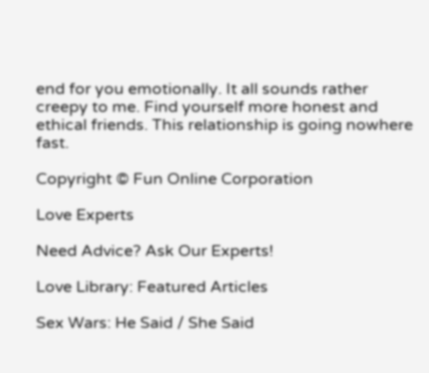end for you emotionally. It all sounds rather creepy to me. Find yourself more honest and ethical friends. This relationship is going nowhere fast.

Copyright © Fun Online Corporation

Love Experts

Need Advice? Ask Our Experts!

Love Library: Featured Articles

Sex Wars: He Said / She Said